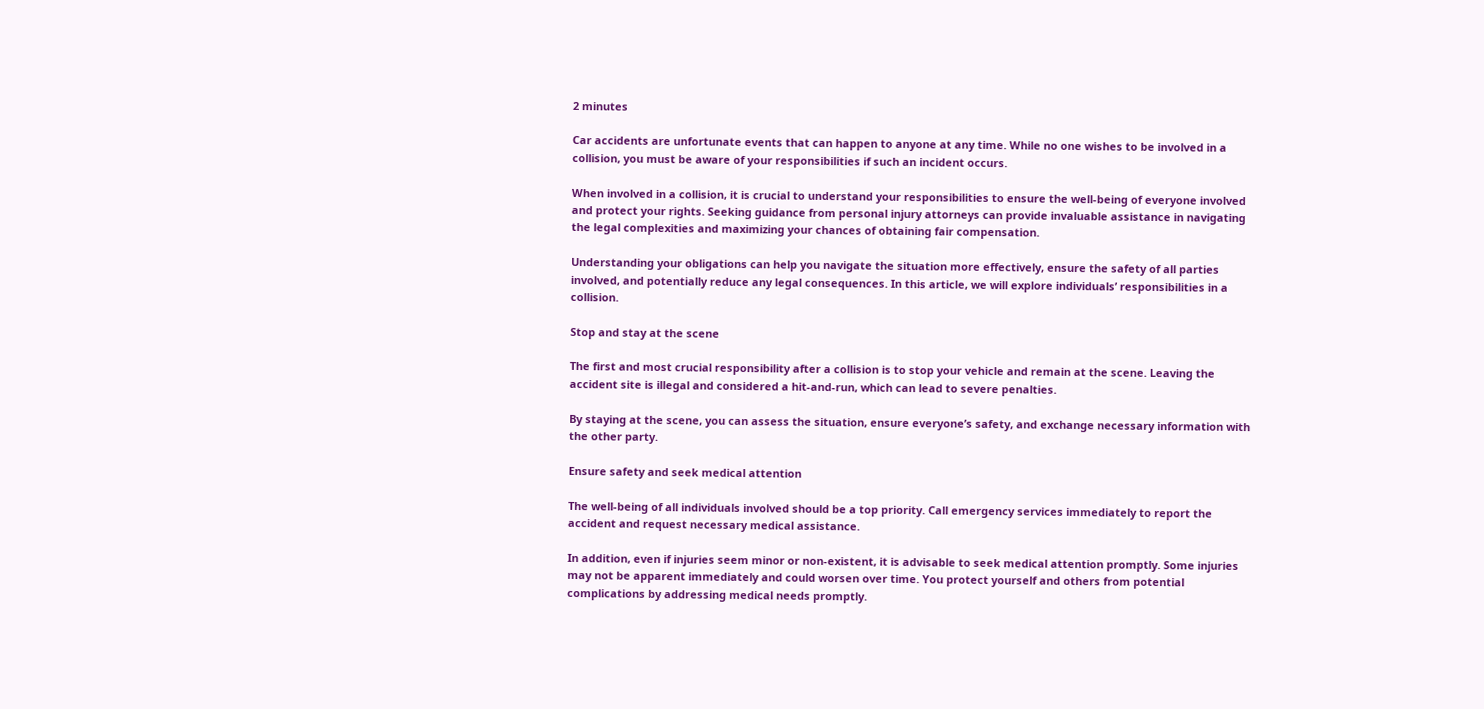2 minutes

Car accidents are unfortunate events that can happen to anyone at any time. While no one wishes to be involved in a collision, you must be aware of your responsibilities if such an incident occurs.

When involved in a collision, it is crucial to understand your responsibilities to ensure the well-being of everyone involved and protect your rights. Seeking guidance from personal injury attorneys can provide invaluable assistance in navigating the legal complexities and maximizing your chances of obtaining fair compensation.

Understanding your obligations can help you navigate the situation more effectively, ensure the safety of all parties involved, and potentially reduce any legal consequences. In this article, we will explore individuals’ responsibilities in a collision.

Stop and stay at the scene

The first and most crucial responsibility after a collision is to stop your vehicle and remain at the scene. Leaving the accident site is illegal and considered a hit-and-run, which can lead to severe penalties.

By staying at the scene, you can assess the situation, ensure everyone’s safety, and exchange necessary information with the other party.

Ensure safety and seek medical attention

The well-being of all individuals involved should be a top priority. Call emergency services immediately to report the accident and request necessary medical assistance.

In addition, even if injuries seem minor or non-existent, it is advisable to seek medical attention promptly. Some injuries may not be apparent immediately and could worsen over time. You protect yourself and others from potential complications by addressing medical needs promptly.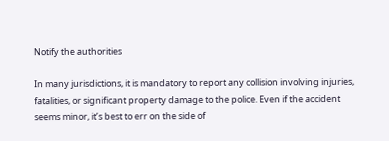Notify the authorities

In many jurisdictions, it is mandatory to report any collision involving injuries, fatalities, or significant property damage to the police. Even if the accident seems minor, it’s best to err on the side of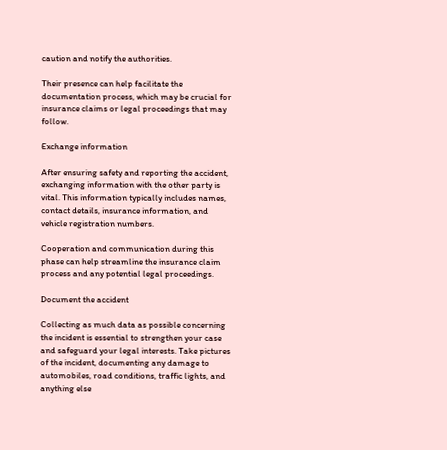caution and notify the authorities.

Their presence can help facilitate the documentation process, which may be crucial for insurance claims or legal proceedings that may follow.

Exchange information

After ensuring safety and reporting the accident, exchanging information with the other party is vital. This information typically includes names, contact details, insurance information, and vehicle registration numbers.

Cooperation and communication during this phase can help streamline the insurance claim process and any potential legal proceedings.

Document the accident

Collecting as much data as possible concerning the incident is essential to strengthen your case and safeguard your legal interests. Take pictures of the incident, documenting any damage to automobiles, road conditions, traffic lights, and anything else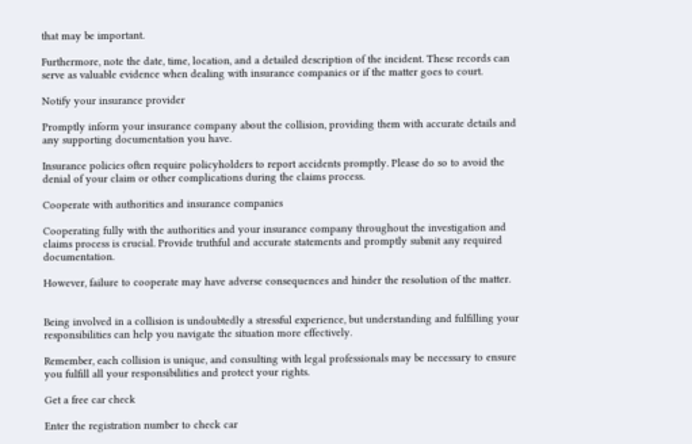that may be important.

Furthermore, note the date, time, location, and a detailed description of the incident. These records can serve as valuable evidence when dealing with insurance companies or if the matter goes to court.

Notify your insurance provider

Promptly inform your insurance company about the collision, providing them with accurate details and any supporting documentation you have.

Insurance policies often require policyholders to report accidents promptly. Please do so to avoid the denial of your claim or other complications during the claims process.

Cooperate with authorities and insurance companies

Cooperating fully with the authorities and your insurance company throughout the investigation and claims process is crucial. Provide truthful and accurate statements and promptly submit any required documentation.

However, failure to cooperate may have adverse consequences and hinder the resolution of the matter.


Being involved in a collision is undoubtedly a stressful experience, but understanding and fulfilling your responsibilities can help you navigate the situation more effectively.

Remember, each collision is unique, and consulting with legal professionals may be necessary to ensure you fulfill all your responsibilities and protect your rights.

Get a free car check

Enter the registration number to check car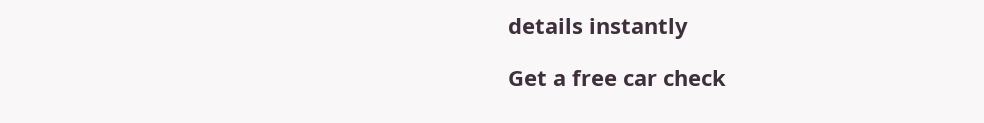details instantly

Get a free car check